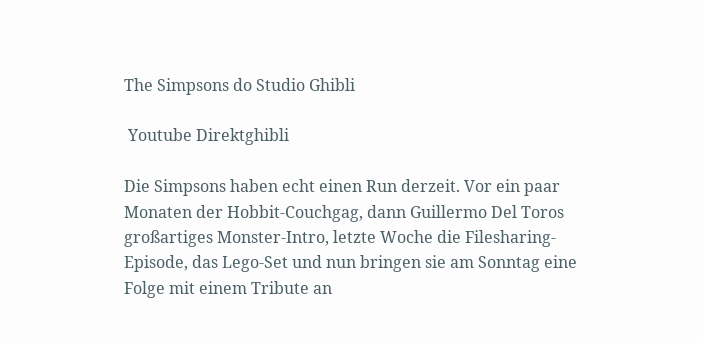The Simpsons do Studio Ghibli

 Youtube Direktghibli

Die Simpsons haben echt einen Run derzeit. Vor ein paar Monaten der Hobbit-Couchgag, dann Guillermo Del Toros großartiges Monster-Intro, letzte Woche die Filesharing-Episode, das Lego-Set und nun bringen sie am Sonntag eine Folge mit einem Tribute an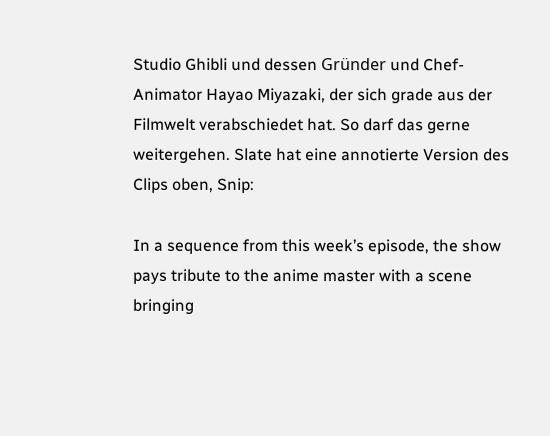Studio Ghibli und dessen Gründer und Chef-Animator Hayao Miyazaki, der sich grade aus der Filmwelt verabschiedet hat. So darf das gerne weitergehen. Slate hat eine annotierte Version des Clips oben, Snip:

In a sequence from this week’s episode, the show pays tribute to the anime master with a scene bringing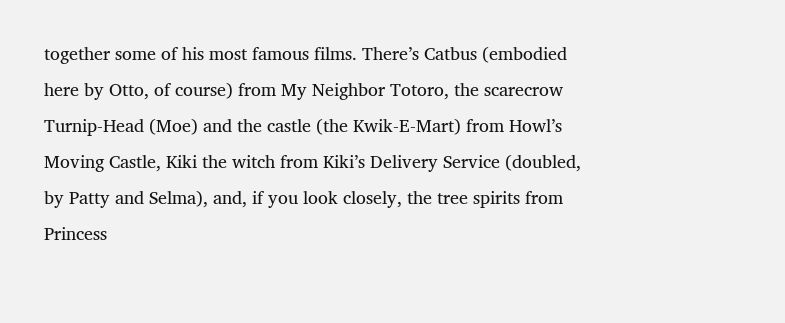together some of his most famous films. There’s Catbus (embodied here by Otto, of course) from My Neighbor Totoro, the scarecrow Turnip-Head (Moe) and the castle (the Kwik-E-Mart) from Howl’s Moving Castle, Kiki the witch from Kiki’s Delivery Service (doubled, by Patty and Selma), and, if you look closely, the tree spirits from Princess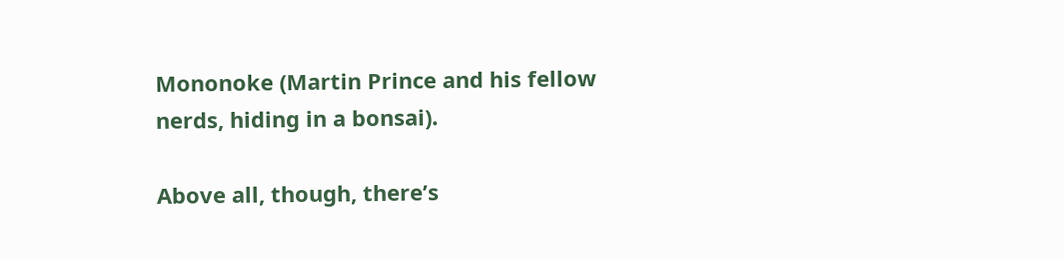Mononoke (Martin Prince and his fellow nerds, hiding in a bonsai).

Above all, though, there’s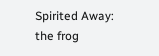Spirited Away: the frog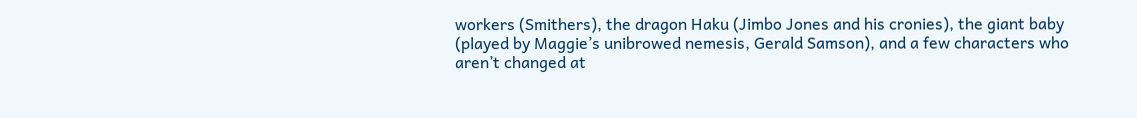workers (Smithers), the dragon Haku (Jimbo Jones and his cronies), the giant baby (played by Maggie’s unibrowed nemesis, Gerald Samson), and a few characters who aren’t changed at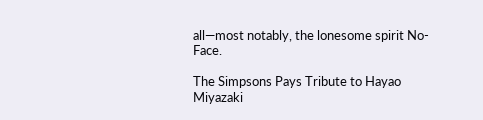all—most notably, the lonesome spirit No-Face.

The Simpsons Pays Tribute to Hayao Miyazaki